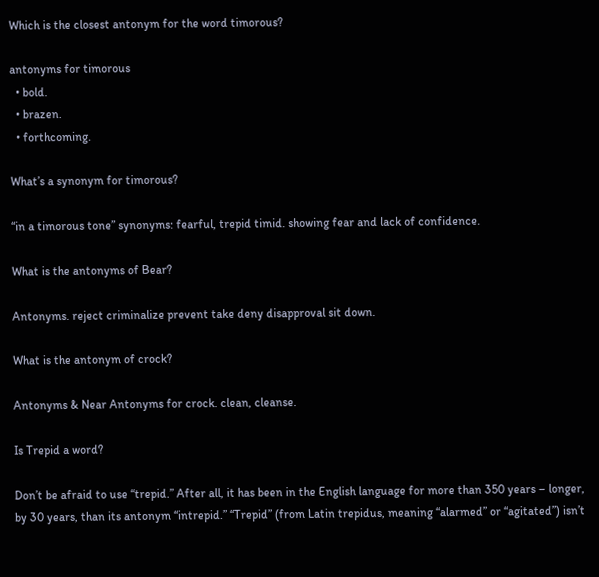Which is the closest antonym for the word timorous?

antonyms for timorous
  • bold.
  • brazen.
  • forthcoming.

What’s a synonym for timorous?

“in a timorous tone” synonyms: fearful, trepid timid. showing fear and lack of confidence.

What is the antonyms of Bear?

Antonyms. reject criminalize prevent take deny disapproval sit down.

What is the antonym of crock?

Antonyms & Near Antonyms for crock. clean, cleanse.

Is Trepid a word?

Don’t be afraid to use “trepid.” After all, it has been in the English language for more than 350 years – longer, by 30 years, than its antonym “intrepid.” “Trepid” (from Latin trepidus, meaning “alarmed” or “agitated”) isn’t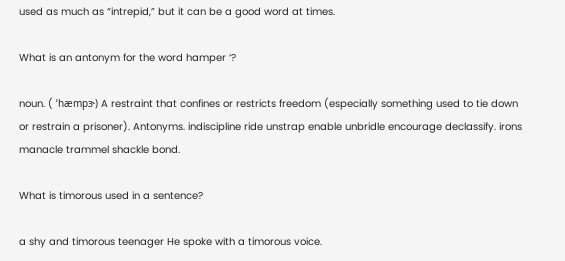used as much as “intrepid,” but it can be a good word at times.

What is an antonym for the word hamper ‘?

noun. ( ˈhæmpɝ) A restraint that confines or restricts freedom (especially something used to tie down or restrain a prisoner). Antonyms. indiscipline ride unstrap enable unbridle encourage declassify. irons manacle trammel shackle bond.

What is timorous used in a sentence?

a shy and timorous teenager He spoke with a timorous voice.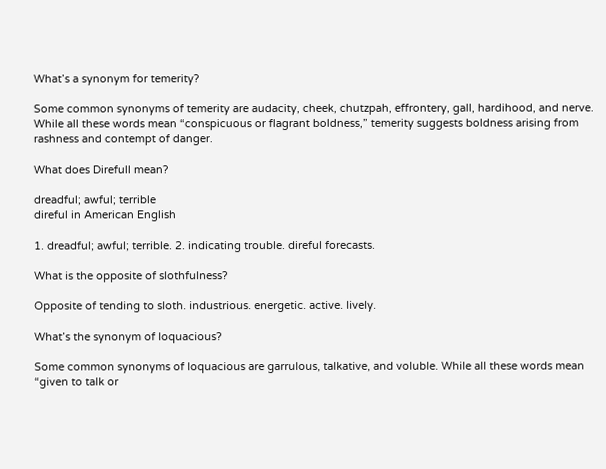What’s a synonym for temerity?

Some common synonyms of temerity are audacity, cheek, chutzpah, effrontery, gall, hardihood, and nerve. While all these words mean “conspicuous or flagrant boldness,” temerity suggests boldness arising from rashness and contempt of danger.

What does Direfull mean?

dreadful; awful; terrible
direful in American English

1. dreadful; awful; terrible. 2. indicating trouble. direful forecasts.

What is the opposite of slothfulness?

Opposite of tending to sloth. industrious. energetic. active. lively.

What’s the synonym of loquacious?

Some common synonyms of loquacious are garrulous, talkative, and voluble. While all these words mean “given to talk or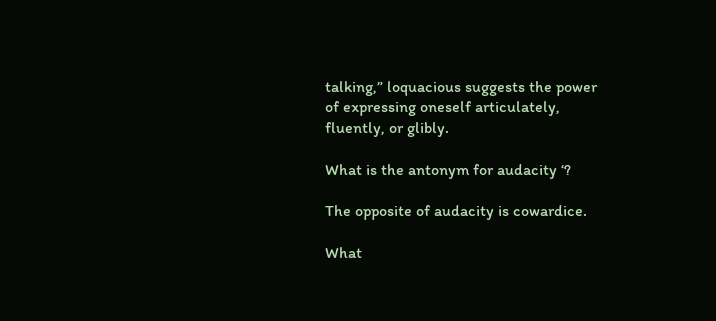talking,” loquacious suggests the power of expressing oneself articulately, fluently, or glibly.

What is the antonym for audacity ‘?

The opposite of audacity is cowardice.

What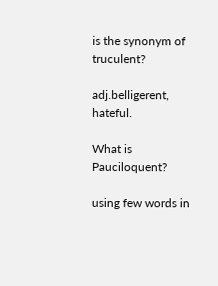is the synonym of truculent?

adj.belligerent, hateful.

What is Pauciloquent?

using few words in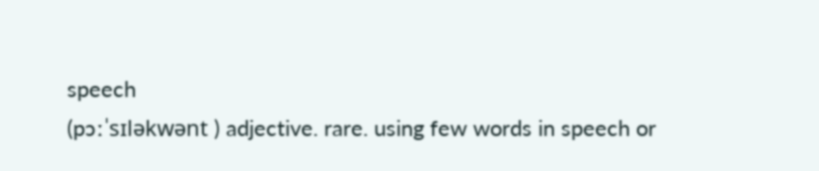speech
(pɔːˈsɪləkwənt ) adjective. rare. using few words in speech or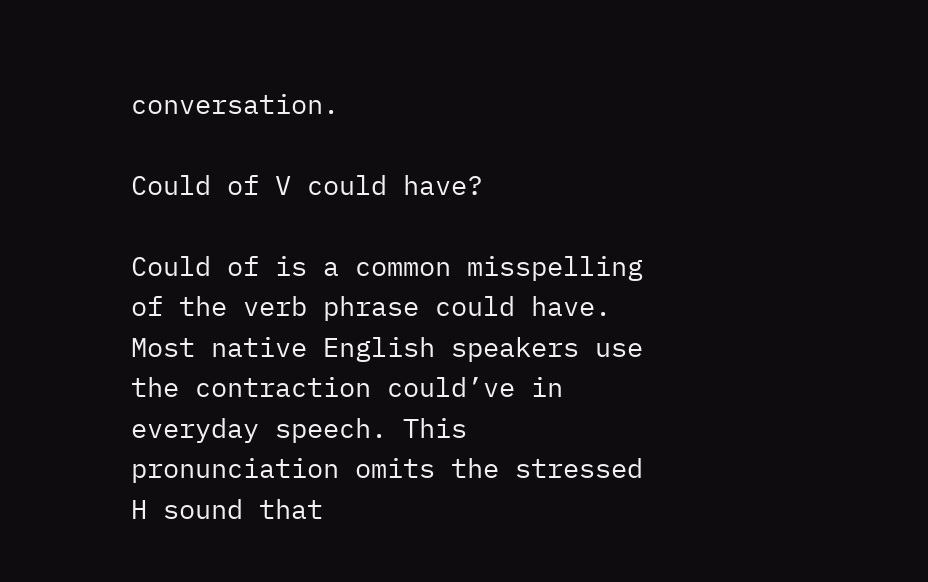conversation.

Could of V could have?

Could of is a common misspelling of the verb phrase could have. Most native English speakers use the contraction could’ve in everyday speech. This pronunciation omits the stressed H sound that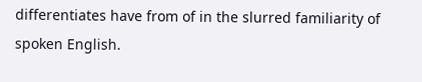differentiates have from of in the slurred familiarity of spoken English.